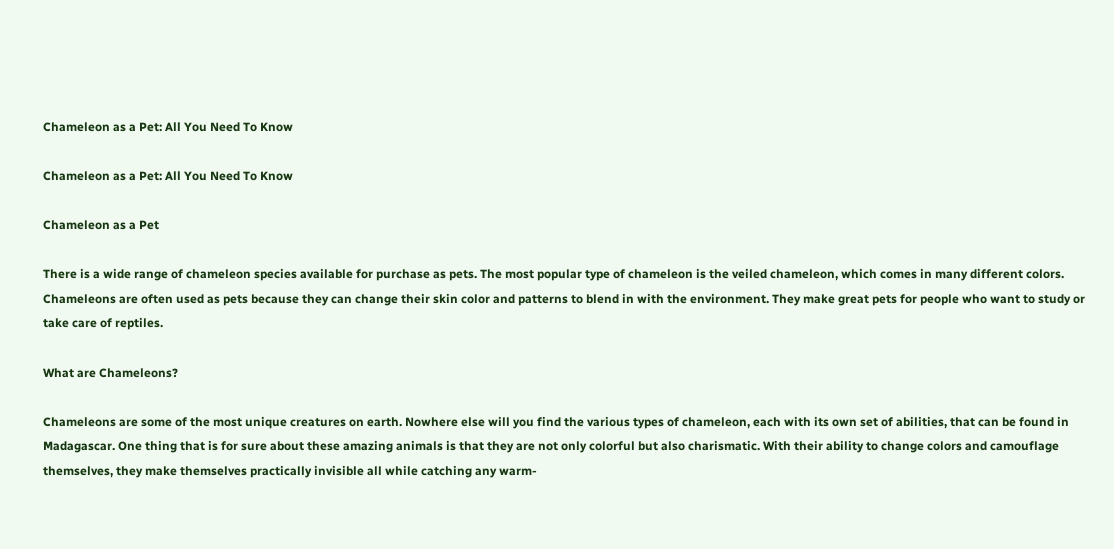Chameleon as a Pet: All You Need To Know

Chameleon as a Pet: All You Need To Know

Chameleon as a Pet

There is a wide range of chameleon species available for purchase as pets. The most popular type of chameleon is the veiled chameleon, which comes in many different colors. Chameleons are often used as pets because they can change their skin color and patterns to blend in with the environment. They make great pets for people who want to study or take care of reptiles.

What are Chameleons?

Chameleons are some of the most unique creatures on earth. Nowhere else will you find the various types of chameleon, each with its own set of abilities, that can be found in Madagascar. One thing that is for sure about these amazing animals is that they are not only colorful but also charismatic. With their ability to change colors and camouflage themselves, they make themselves practically invisible all while catching any warm-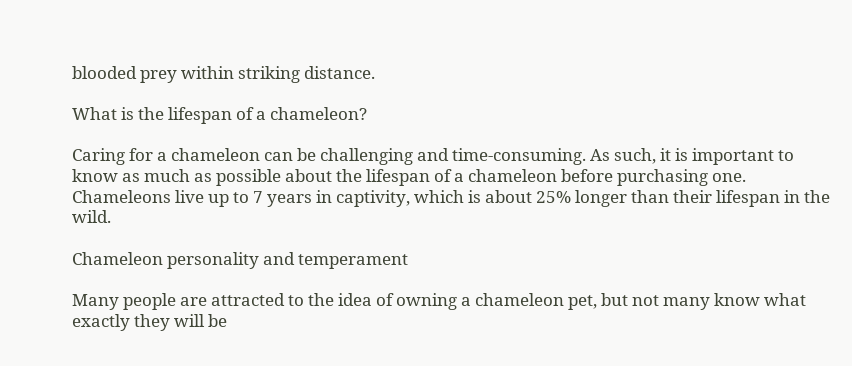blooded prey within striking distance.

What is the lifespan of a chameleon?

Caring for a chameleon can be challenging and time-consuming. As such, it is important to know as much as possible about the lifespan of a chameleon before purchasing one. Chameleons live up to 7 years in captivity, which is about 25% longer than their lifespan in the wild.

Chameleon personality and temperament

Many people are attracted to the idea of owning a chameleon pet, but not many know what exactly they will be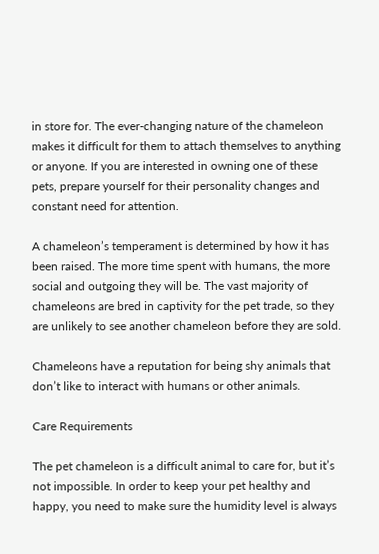in store for. The ever-changing nature of the chameleon makes it difficult for them to attach themselves to anything or anyone. If you are interested in owning one of these pets, prepare yourself for their personality changes and constant need for attention.

A chameleon’s temperament is determined by how it has been raised. The more time spent with humans, the more social and outgoing they will be. The vast majority of chameleons are bred in captivity for the pet trade, so they are unlikely to see another chameleon before they are sold.

Chameleons have a reputation for being shy animals that don’t like to interact with humans or other animals.

Care Requirements

The pet chameleon is a difficult animal to care for, but it’s not impossible. In order to keep your pet healthy and happy, you need to make sure the humidity level is always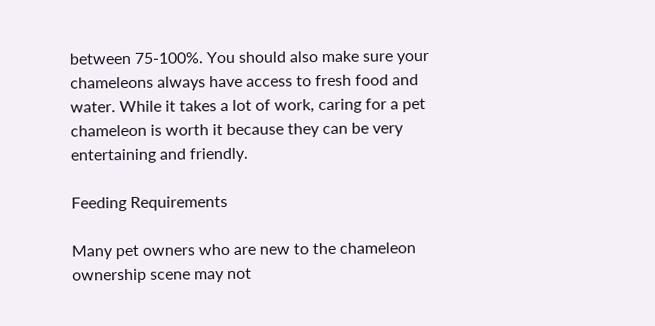between 75-100%. You should also make sure your chameleons always have access to fresh food and water. While it takes a lot of work, caring for a pet chameleon is worth it because they can be very entertaining and friendly.

Feeding Requirements

Many pet owners who are new to the chameleon ownership scene may not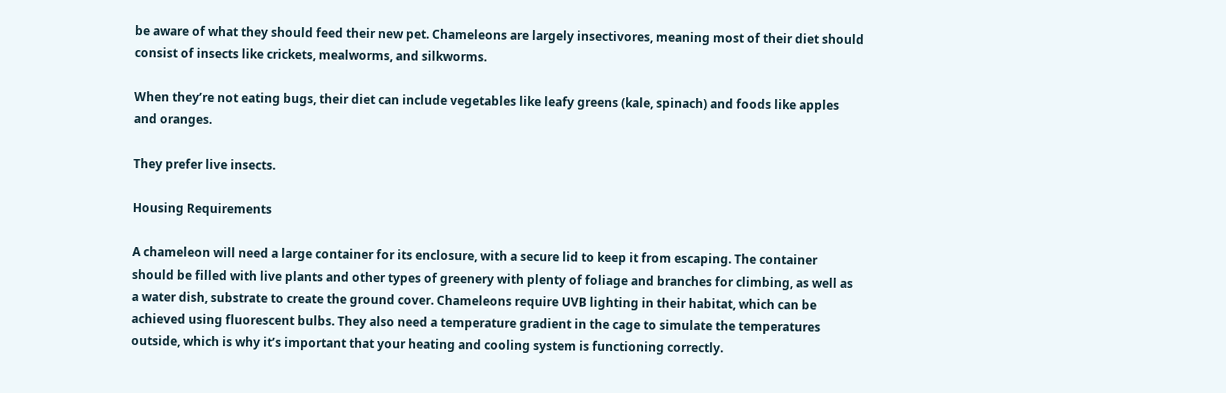be aware of what they should feed their new pet. Chameleons are largely insectivores, meaning most of their diet should consist of insects like crickets, mealworms, and silkworms.

When they’re not eating bugs, their diet can include vegetables like leafy greens (kale, spinach) and foods like apples and oranges.

They prefer live insects.

Housing Requirements

A chameleon will need a large container for its enclosure, with a secure lid to keep it from escaping. The container should be filled with live plants and other types of greenery with plenty of foliage and branches for climbing, as well as a water dish, substrate to create the ground cover. Chameleons require UVB lighting in their habitat, which can be achieved using fluorescent bulbs. They also need a temperature gradient in the cage to simulate the temperatures outside, which is why it’s important that your heating and cooling system is functioning correctly.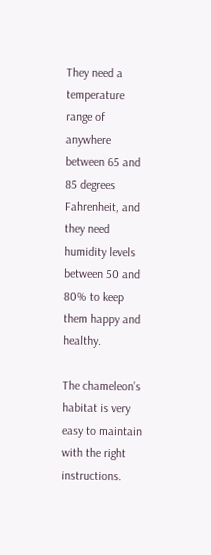They need a temperature range of anywhere between 65 and 85 degrees Fahrenheit, and they need humidity levels between 50 and 80% to keep them happy and healthy.

The chameleon’s habitat is very easy to maintain with the right instructions.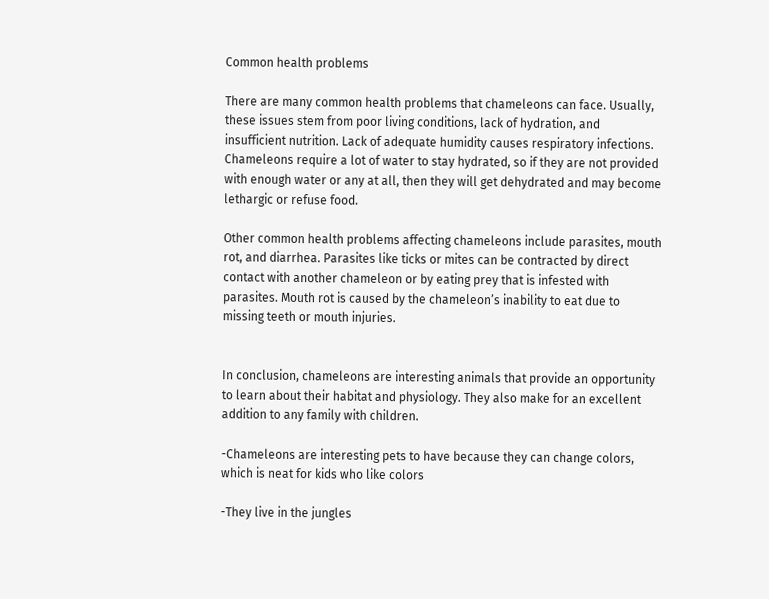Common health problems

There are many common health problems that chameleons can face. Usually, these issues stem from poor living conditions, lack of hydration, and insufficient nutrition. Lack of adequate humidity causes respiratory infections. Chameleons require a lot of water to stay hydrated, so if they are not provided with enough water or any at all, then they will get dehydrated and may become lethargic or refuse food.

Other common health problems affecting chameleons include parasites, mouth rot, and diarrhea. Parasites like ticks or mites can be contracted by direct contact with another chameleon or by eating prey that is infested with parasites. Mouth rot is caused by the chameleon’s inability to eat due to missing teeth or mouth injuries.


In conclusion, chameleons are interesting animals that provide an opportunity to learn about their habitat and physiology. They also make for an excellent addition to any family with children.

-Chameleons are interesting pets to have because they can change colors, which is neat for kids who like colors

-They live in the jungles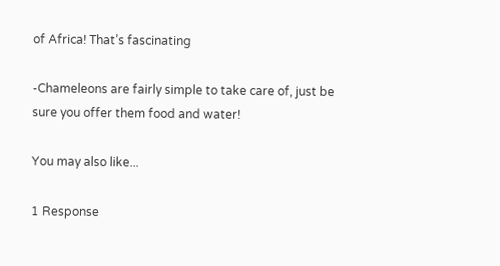of Africa! That’s fascinating

-Chameleons are fairly simple to take care of, just be sure you offer them food and water!

You may also like...

1 Response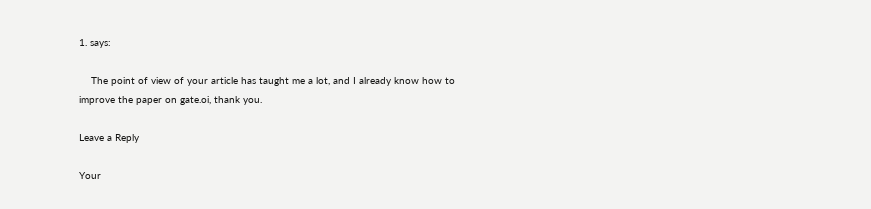1. says:

    The point of view of your article has taught me a lot, and I already know how to improve the paper on gate.oi, thank you.

Leave a Reply

Your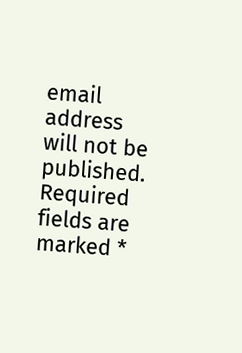email address will not be published. Required fields are marked *